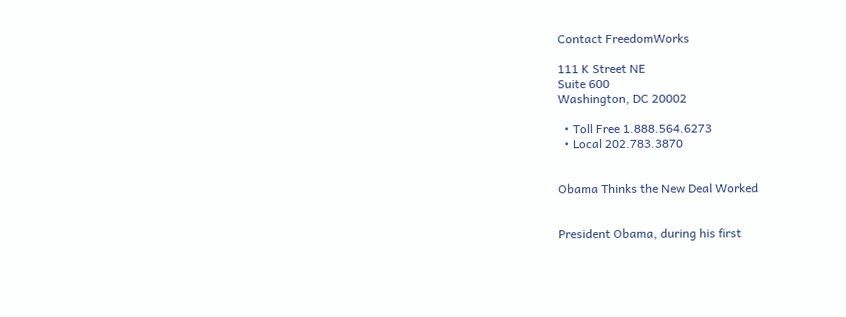Contact FreedomWorks

111 K Street NE
Suite 600
Washington, DC 20002

  • Toll Free 1.888.564.6273
  • Local 202.783.3870


Obama Thinks the New Deal Worked


President Obama, during his first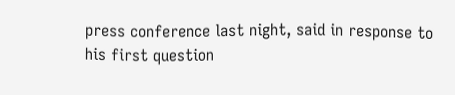press conference last night, said in response to his first question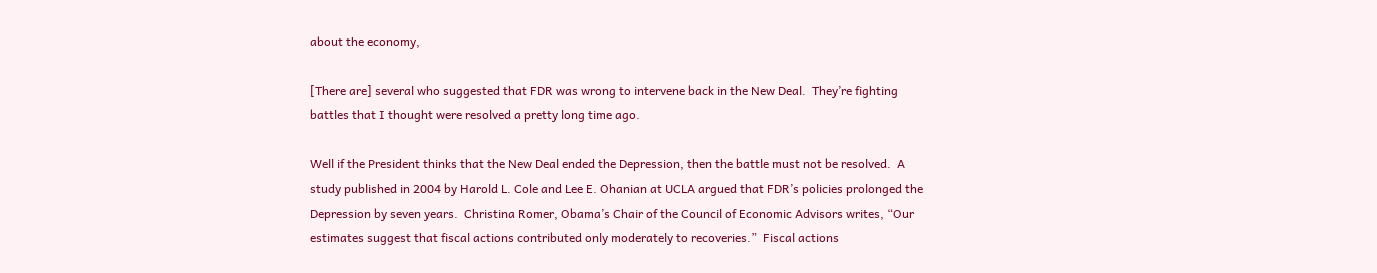about the economy,

[There are] several who suggested that FDR was wrong to intervene back in the New Deal.  They’re fighting battles that I thought were resolved a pretty long time ago.

Well if the President thinks that the New Deal ended the Depression, then the battle must not be resolved.  A study published in 2004 by Harold L. Cole and Lee E. Ohanian at UCLA argued that FDR’s policies prolonged the Depression by seven years.  Christina Romer, Obama’s Chair of the Council of Economic Advisors writes, “Our estimates suggest that fiscal actions contributed only moderately to recoveries.”  Fiscal actions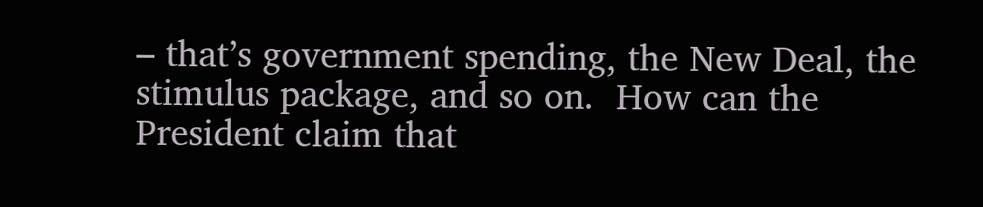– that’s government spending, the New Deal, the stimulus package, and so on.  How can the President claim that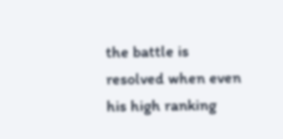the battle is resolved when even his high ranking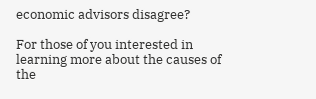economic advisors disagree?

For those of you interested in learning more about the causes of the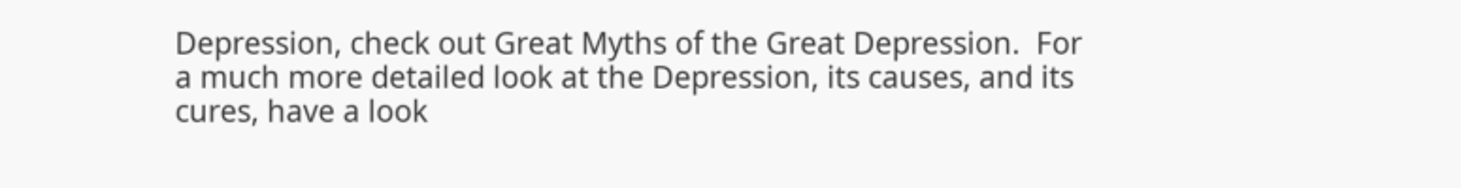Depression, check out Great Myths of the Great Depression.  For a much more detailed look at the Depression, its causes, and its cures, have a look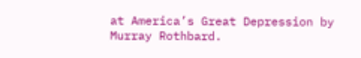at America’s Great Depression by Murray Rothbard.